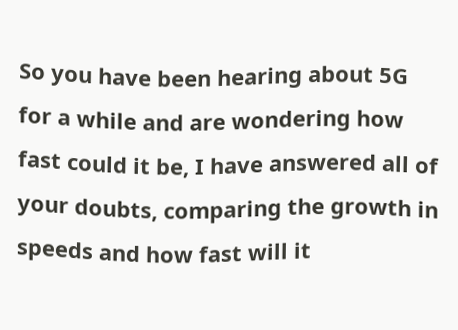So you have been hearing about 5G for a while and are wondering how fast could it be, I have answered all of your doubts, comparing the growth in speeds and how fast will it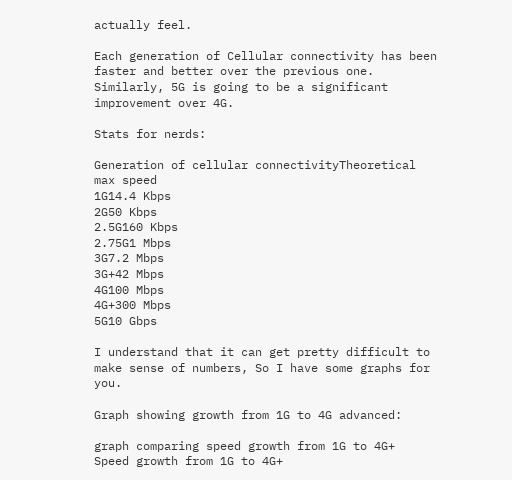actually feel.

Each generation of Cellular connectivity has been faster and better over the previous one. Similarly, 5G is going to be a significant improvement over 4G.

Stats for nerds:

Generation of cellular connectivityTheoretical max speed
1G14.4 Kbps
2G50 Kbps
2.5G160 Kbps
2.75G1 Mbps
3G7.2 Mbps
3G+42 Mbps
4G100 Mbps
4G+300 Mbps
5G10 Gbps

I understand that it can get pretty difficult to make sense of numbers, So I have some graphs for you.

Graph showing growth from 1G to 4G advanced:

graph comparing speed growth from 1G to 4G+
Speed growth from 1G to 4G+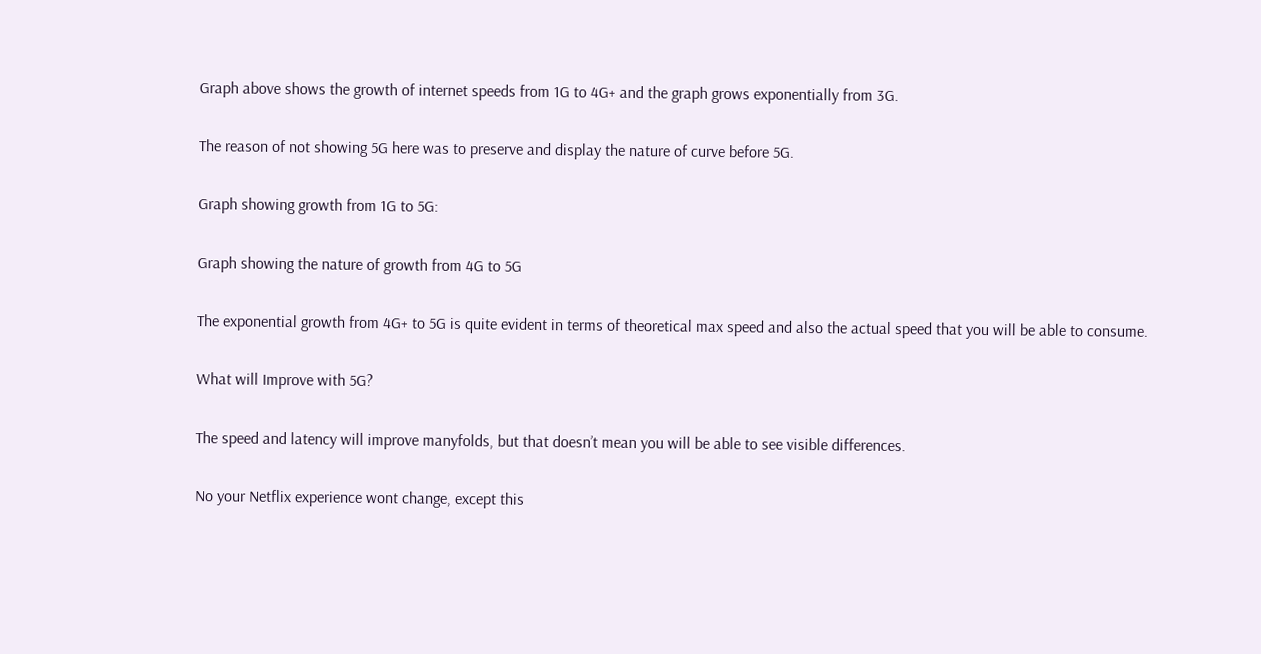Graph above shows the growth of internet speeds from 1G to 4G+ and the graph grows exponentially from 3G.

The reason of not showing 5G here was to preserve and display the nature of curve before 5G.

Graph showing growth from 1G to 5G:

Graph showing the nature of growth from 4G to 5G

The exponential growth from 4G+ to 5G is quite evident in terms of theoretical max speed and also the actual speed that you will be able to consume.

What will Improve with 5G?

The speed and latency will improve manyfolds, but that doesn’t mean you will be able to see visible differences.

No your Netflix experience wont change, except this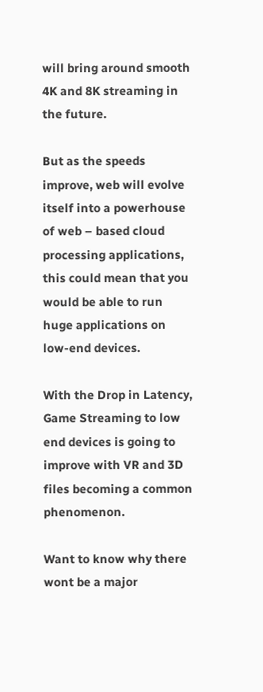will bring around smooth 4K and 8K streaming in the future.

But as the speeds improve, web will evolve itself into a powerhouse of web – based cloud processing applications, this could mean that you would be able to run huge applications on low-end devices.

With the Drop in Latency, Game Streaming to low end devices is going to improve with VR and 3D files becoming a common phenomenon.

Want to know why there wont be a major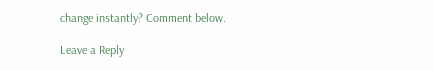change instantly? Comment below.

Leave a Reply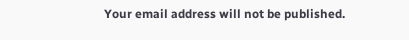Your email address will not be published.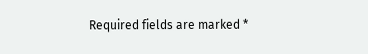Required fields are marked *